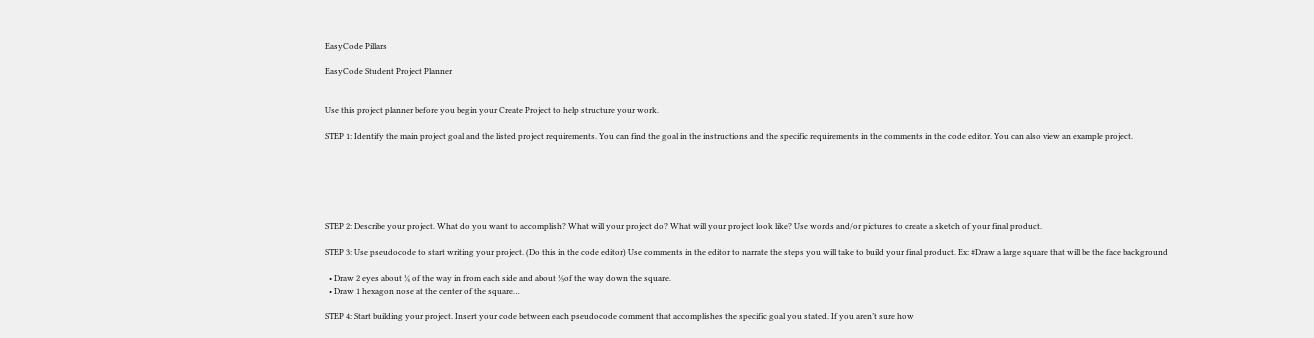EasyCode Pillars

EasyCode Student Project Planner


Use this project planner before you begin your Create Project to help structure your work.

STEP 1: Identify the main project goal and the listed project requirements. You can find the goal in the instructions and the specific requirements in the comments in the code editor. You can also view an example project.






STEP 2: Describe your project. What do you want to accomplish? What will your project do? What will your project look like? Use words and/or pictures to create a sketch of your final product.

STEP 3: Use pseudocode to start writing your project. (Do this in the code editor) Use comments in the editor to narrate the steps you will take to build your final product. Ex: #Draw a large square that will be the face background

  • Draw 2 eyes about ¼ of the way in from each side and about ⅓of the way down the square.
  • Draw 1 hexagon nose at the center of the square…

STEP 4: Start building your project. Insert your code between each pseudocode comment that accomplishes the specific goal you stated. If you aren’t sure how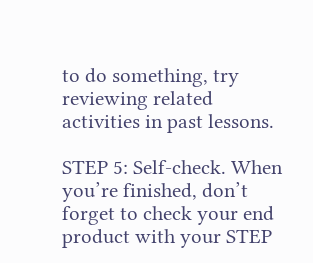to do something, try reviewing related activities in past lessons.

STEP 5: Self-check. When you’re finished, don’t forget to check your end product with your STEP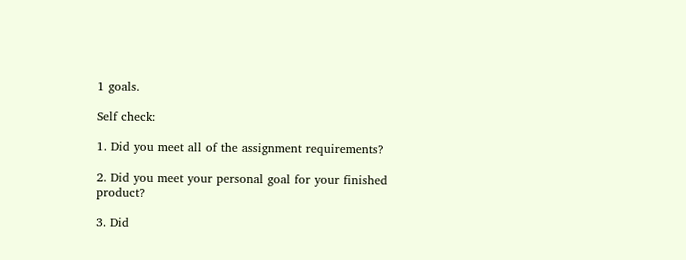1 goals.

Self check:

1. Did you meet all of the assignment requirements?

2. Did you meet your personal goal for your finished product?

3. Did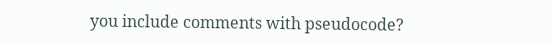you include comments with pseudocode?